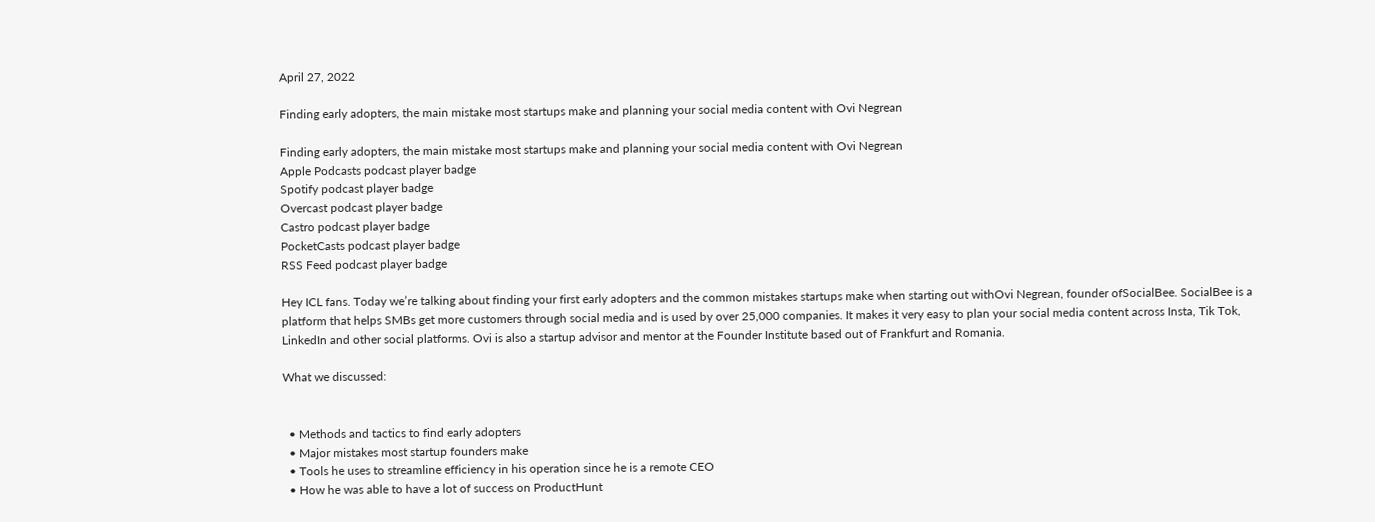April 27, 2022

Finding early adopters, the main mistake most startups make and planning your social media content with Ovi Negrean

Finding early adopters, the main mistake most startups make and planning your social media content with Ovi Negrean
Apple Podcasts podcast player badge
Spotify podcast player badge
Overcast podcast player badge
Castro podcast player badge
PocketCasts podcast player badge
RSS Feed podcast player badge

Hey ICL fans. Today we’re talking about finding your first early adopters and the common mistakes startups make when starting out withOvi Negrean, founder ofSocialBee. SocialBee is a platform that helps SMBs get more customers through social media and is used by over 25,000 companies. It makes it very easy to plan your social media content across Insta, Tik Tok, LinkedIn and other social platforms. Ovi is also a startup advisor and mentor at the Founder Institute based out of Frankfurt and Romania.

What we discussed:


  • Methods and tactics to find early adopters
  • Major mistakes most startup founders make
  • Tools he uses to streamline efficiency in his operation since he is a remote CEO
  • How he was able to have a lot of success on ProductHunt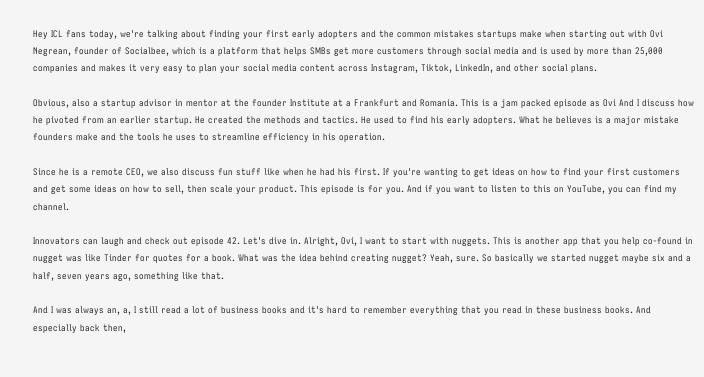Hey ICL fans today, we're talking about finding your first early adopters and the common mistakes startups make when starting out with Ovi Negrean, founder of Socialbee, which is a platform that helps SMBs get more customers through social media and is used by more than 25,000 companies and makes it very easy to plan your social media content across Instagram, Tiktok, LinkedIn, and other social plans.

Obvious, also a startup advisor in mentor at the founder Institute at a Frankfurt and Romania. This is a jam packed episode as Ovi And I discuss how he pivoted from an earlier startup. He created the methods and tactics. He used to find his early adopters. What he believes is a major mistake founders make and the tools he uses to streamline efficiency in his operation.

Since he is a remote CEO, we also discuss fun stuff like when he had his first. If you're wanting to get ideas on how to find your first customers and get some ideas on how to sell, then scale your product. This episode is for you. And if you want to listen to this on YouTube, you can find my channel.

Innovators can laugh and check out episode 42. Let's dive in. Alright, Ovi, I want to start with nuggets. This is another app that you help co-found in nugget was like Tinder for quotes for a book. What was the idea behind creating nugget? Yeah, sure. So basically we started nugget maybe six and a half, seven years ago, something like that.

And I was always an, a, I still read a lot of business books and it's hard to remember everything that you read in these business books. And especially back then,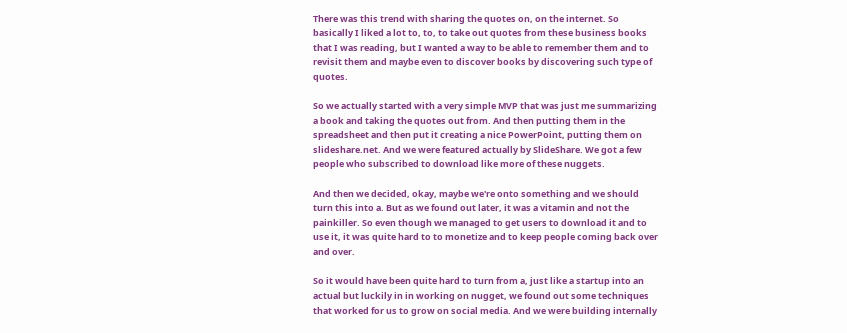There was this trend with sharing the quotes on, on the internet. So basically I liked a lot to, to, to take out quotes from these business books that I was reading, but I wanted a way to be able to remember them and to revisit them and maybe even to discover books by discovering such type of quotes.

So we actually started with a very simple MVP that was just me summarizing a book and taking the quotes out from. And then putting them in the spreadsheet and then put it creating a nice PowerPoint, putting them on slideshare.net. And we were featured actually by SlideShare. We got a few people who subscribed to download like more of these nuggets.

And then we decided, okay, maybe we're onto something and we should turn this into a. But as we found out later, it was a vitamin and not the painkiller. So even though we managed to get users to download it and to use it, it was quite hard to to monetize and to keep people coming back over and over.

So it would have been quite hard to turn from a, just like a startup into an actual but luckily in in working on nugget, we found out some techniques that worked for us to grow on social media. And we were building internally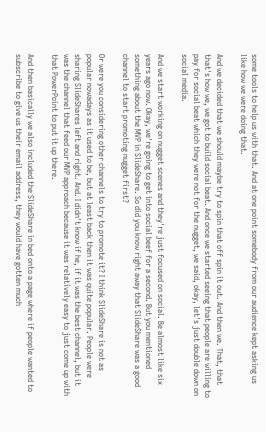some tools to help us with that. And at one point somebody from our audience kept asking us like how we were doing that.

And we decided that we should maybe try to spin that off spin it out. And then we. That, that that's how we, we got to build social beat. And once we started seeing that people are willing to pay for social beat which they were not for the nugget, we said, okay, let's just double down on social media.

And we start working on nugget scenes and they're just focused on social. Be almost like six years ago now. Okay, we're going to get into social beef for a second. But you mentioned something about the MVP in SlideShare. So did you know right away that SlideShare was a good channel to start promoting nugget first?

Or were you considering other channels to try to promote it? I think SlideShare is not as popular nowadays as it used to be, but at least back then it was quite popular. People were sharing SlideShares left and right. And. I didn't know if he, if it was the best channel, but it was the channel that feed our MVP approach because it was relatively easy to just come up with that PowerPoint to put it up there.

And then basically we also included the SlideShare in bed onto a page where if people wanted to subscribe to give us their email address, they would have gotten much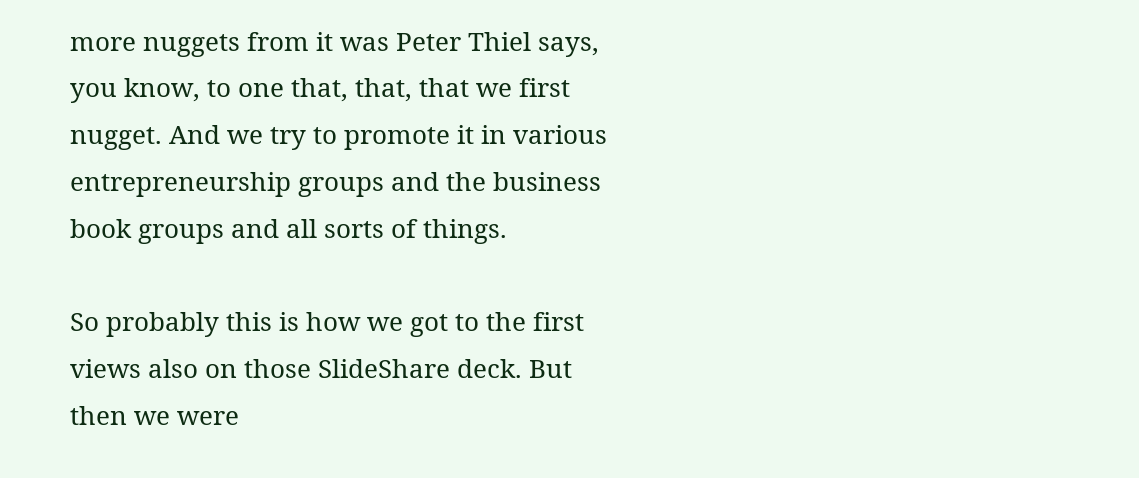more nuggets from it was Peter Thiel says, you know, to one that, that, that we first nugget. And we try to promote it in various entrepreneurship groups and the business book groups and all sorts of things.

So probably this is how we got to the first views also on those SlideShare deck. But then we were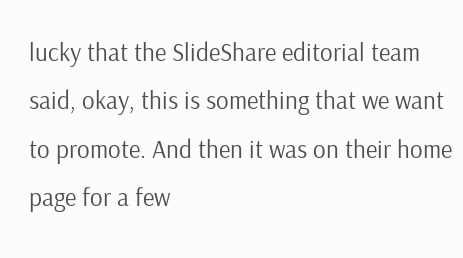lucky that the SlideShare editorial team said, okay, this is something that we want to promote. And then it was on their home page for a few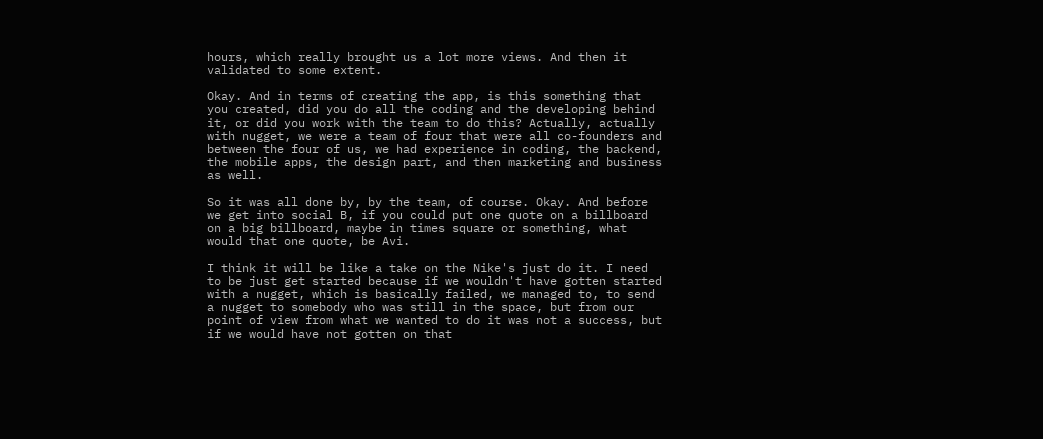hours, which really brought us a lot more views. And then it validated to some extent.

Okay. And in terms of creating the app, is this something that you created, did you do all the coding and the developing behind it, or did you work with the team to do this? Actually, actually with nugget, we were a team of four that were all co-founders and between the four of us, we had experience in coding, the backend, the mobile apps, the design part, and then marketing and business as well.

So it was all done by, by the team, of course. Okay. And before we get into social B, if you could put one quote on a billboard on a big billboard, maybe in times square or something, what would that one quote, be Avi.

I think it will be like a take on the Nike's just do it. I need to be just get started because if we wouldn't have gotten started with a nugget, which is basically failed, we managed to, to send a nugget to somebody who was still in the space, but from our point of view from what we wanted to do it was not a success, but if we would have not gotten on that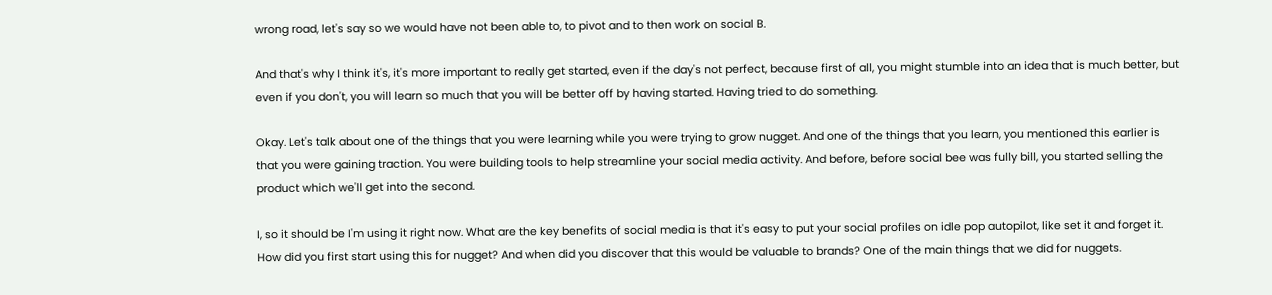wrong road, let's say so we would have not been able to, to pivot and to then work on social B.

And that's why I think it's, it's more important to really get started, even if the day's not perfect, because first of all, you might stumble into an idea that is much better, but even if you don't, you will learn so much that you will be better off by having started. Having tried to do something.

Okay. Let's talk about one of the things that you were learning while you were trying to grow nugget. And one of the things that you learn, you mentioned this earlier is that you were gaining traction. You were building tools to help streamline your social media activity. And before, before social bee was fully bill, you started selling the product which we'll get into the second.

I, so it should be I'm using it right now. What are the key benefits of social media is that it's easy to put your social profiles on idle pop autopilot, like set it and forget it. How did you first start using this for nugget? And when did you discover that this would be valuable to brands? One of the main things that we did for nuggets.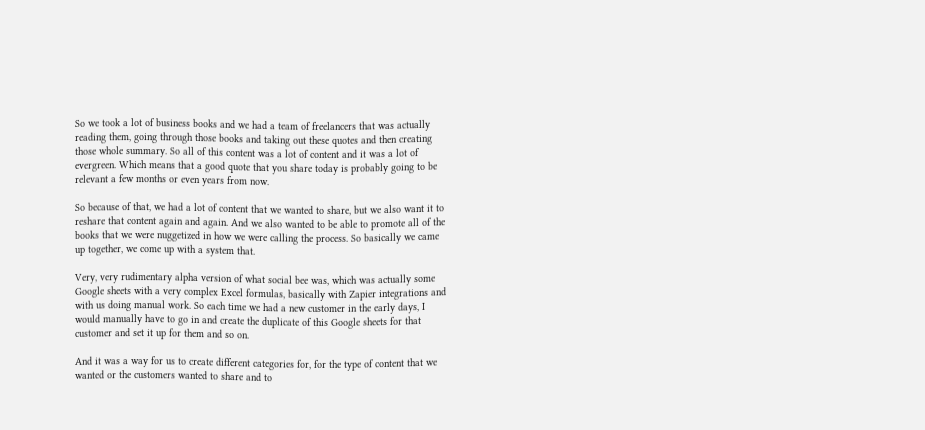So we took a lot of business books and we had a team of freelancers that was actually reading them, going through those books and taking out these quotes and then creating those whole summary. So all of this content was a lot of content and it was a lot of evergreen. Which means that a good quote that you share today is probably going to be relevant a few months or even years from now.

So because of that, we had a lot of content that we wanted to share, but we also want it to reshare that content again and again. And we also wanted to be able to promote all of the books that we were nuggetized in how we were calling the process. So basically we came up together, we come up with a system that.

Very, very rudimentary alpha version of what social bee was, which was actually some Google sheets with a very complex Excel formulas, basically with Zapier integrations and with us doing manual work. So each time we had a new customer in the early days, I would manually have to go in and create the duplicate of this Google sheets for that customer and set it up for them and so on.

And it was a way for us to create different categories for, for the type of content that we wanted or the customers wanted to share and to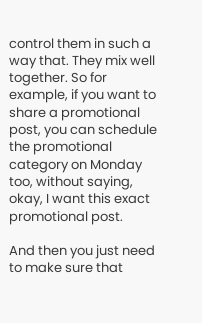control them in such a way that. They mix well together. So for example, if you want to share a promotional post, you can schedule the promotional category on Monday too, without saying, okay, I want this exact promotional post.

And then you just need to make sure that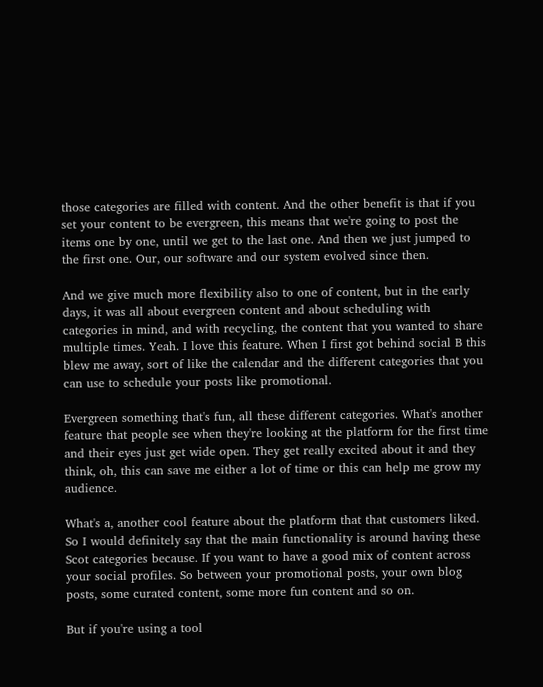those categories are filled with content. And the other benefit is that if you set your content to be evergreen, this means that we're going to post the items one by one, until we get to the last one. And then we just jumped to the first one. Our, our software and our system evolved since then.

And we give much more flexibility also to one of content, but in the early days, it was all about evergreen content and about scheduling with categories in mind, and with recycling, the content that you wanted to share multiple times. Yeah. I love this feature. When I first got behind social B this blew me away, sort of like the calendar and the different categories that you can use to schedule your posts like promotional.

Evergreen something that's fun, all these different categories. What's another feature that people see when they're looking at the platform for the first time and their eyes just get wide open. They get really excited about it and they think, oh, this can save me either a lot of time or this can help me grow my audience.

What's a, another cool feature about the platform that that customers liked. So I would definitely say that the main functionality is around having these Scot categories because. If you want to have a good mix of content across your social profiles. So between your promotional posts, your own blog posts, some curated content, some more fun content and so on.

But if you're using a tool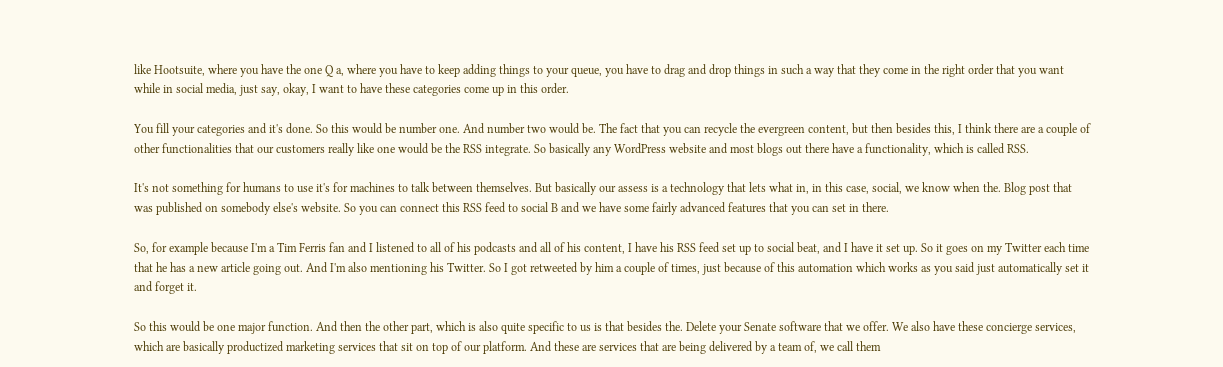like Hootsuite, where you have the one Q a, where you have to keep adding things to your queue, you have to drag and drop things in such a way that they come in the right order that you want while in social media, just say, okay, I want to have these categories come up in this order.

You fill your categories and it's done. So this would be number one. And number two would be. The fact that you can recycle the evergreen content, but then besides this, I think there are a couple of other functionalities that our customers really like one would be the RSS integrate. So basically any WordPress website and most blogs out there have a functionality, which is called RSS.

It's not something for humans to use it's for machines to talk between themselves. But basically our assess is a technology that lets what in, in this case, social, we know when the. Blog post that was published on somebody else's website. So you can connect this RSS feed to social B and we have some fairly advanced features that you can set in there.

So, for example because I'm a Tim Ferris fan and I listened to all of his podcasts and all of his content, I have his RSS feed set up to social beat, and I have it set up. So it goes on my Twitter each time that he has a new article going out. And I'm also mentioning his Twitter. So I got retweeted by him a couple of times, just because of this automation which works as you said just automatically set it and forget it.

So this would be one major function. And then the other part, which is also quite specific to us is that besides the. Delete your Senate software that we offer. We also have these concierge services, which are basically productized marketing services that sit on top of our platform. And these are services that are being delivered by a team of, we call them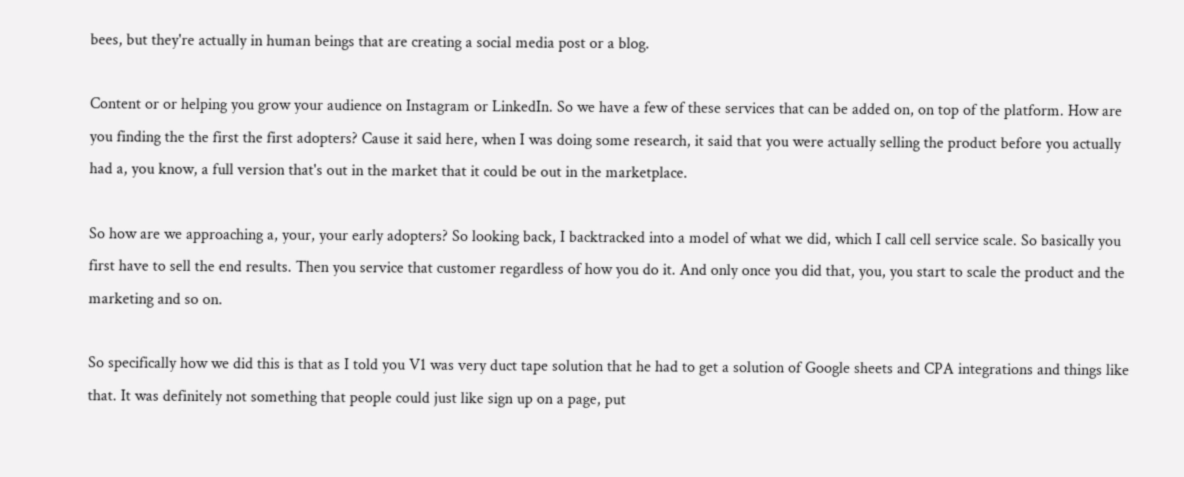bees, but they're actually in human beings that are creating a social media post or a blog.

Content or or helping you grow your audience on Instagram or LinkedIn. So we have a few of these services that can be added on, on top of the platform. How are you finding the the first the first adopters? Cause it said here, when I was doing some research, it said that you were actually selling the product before you actually had a, you know, a full version that's out in the market that it could be out in the marketplace.

So how are we approaching a, your, your early adopters? So looking back, I backtracked into a model of what we did, which I call cell service scale. So basically you first have to sell the end results. Then you service that customer regardless of how you do it. And only once you did that, you, you start to scale the product and the marketing and so on.

So specifically how we did this is that as I told you V1 was very duct tape solution that he had to get a solution of Google sheets and CPA integrations and things like that. It was definitely not something that people could just like sign up on a page, put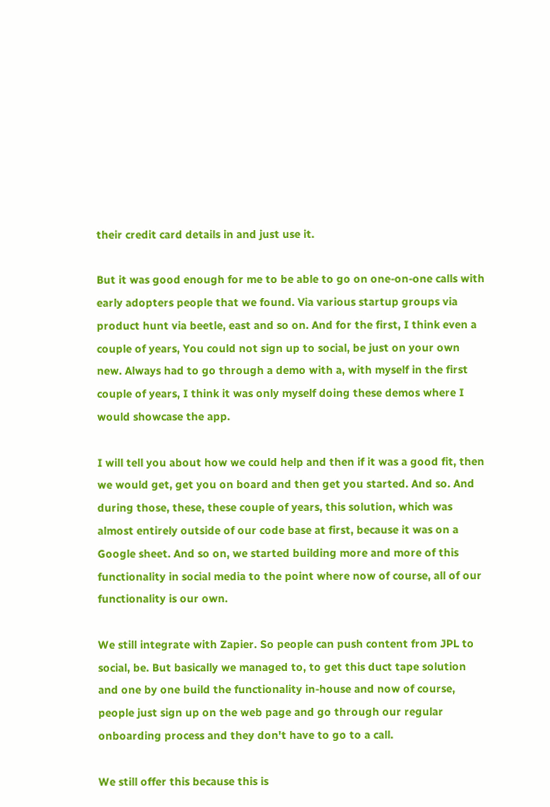their credit card details in and just use it.

But it was good enough for me to be able to go on one-on-one calls with early adopters people that we found. Via various startup groups via product hunt via beetle, east and so on. And for the first, I think even a couple of years, You could not sign up to social, be just on your own new. Always had to go through a demo with a, with myself in the first couple of years, I think it was only myself doing these demos where I would showcase the app.

I will tell you about how we could help and then if it was a good fit, then we would get, get you on board and then get you started. And so. And during those, these, these couple of years, this solution, which was almost entirely outside of our code base at first, because it was on a Google sheet. And so on, we started building more and more of this functionality in social media to the point where now of course, all of our functionality is our own.

We still integrate with Zapier. So people can push content from JPL to social, be. But basically we managed to, to get this duct tape solution and one by one build the functionality in-house and now of course, people just sign up on the web page and go through our regular onboarding process and they don't have to go to a call.

We still offer this because this is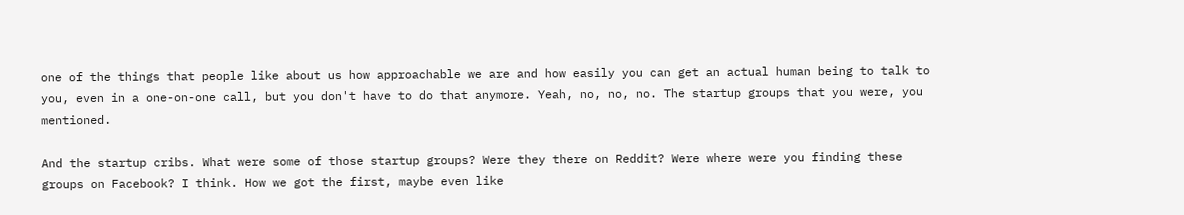one of the things that people like about us how approachable we are and how easily you can get an actual human being to talk to you, even in a one-on-one call, but you don't have to do that anymore. Yeah, no, no, no. The startup groups that you were, you mentioned.

And the startup cribs. What were some of those startup groups? Were they there on Reddit? Were where were you finding these groups on Facebook? I think. How we got the first, maybe even like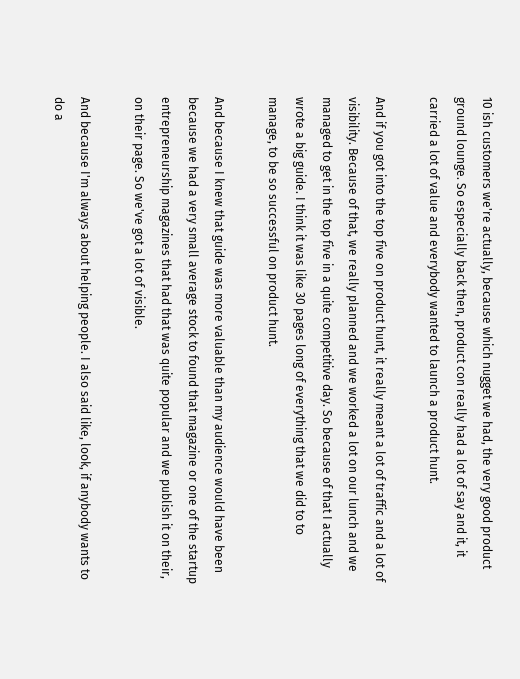10 ish customers we're actually, because which nugget we had, the very good product ground lounge. So especially back then, product con really had a lot of say and it, it carried a lot of value and everybody wanted to launch a product hunt.

And if you got into the top five on product hunt, it really meant a lot of traffic and a lot of visibility. Because of that, we really planned and we worked a lot on our lunch and we managed to get in the top five in a quite competitive day. So because of that I actually wrote a big guide. I think it was like 30 pages long of everything that we did to to manage, to be so successful on product hunt.

And because I knew that guide was more valuable than my audience would have been because we had a very small average stock to found that magazine or one of the startup entrepreneurship magazines that had that was quite popular and we publish it on their, on their page. So we've got a lot of visible.

And because I'm always about helping people. I also said like, look, if anybody wants to do a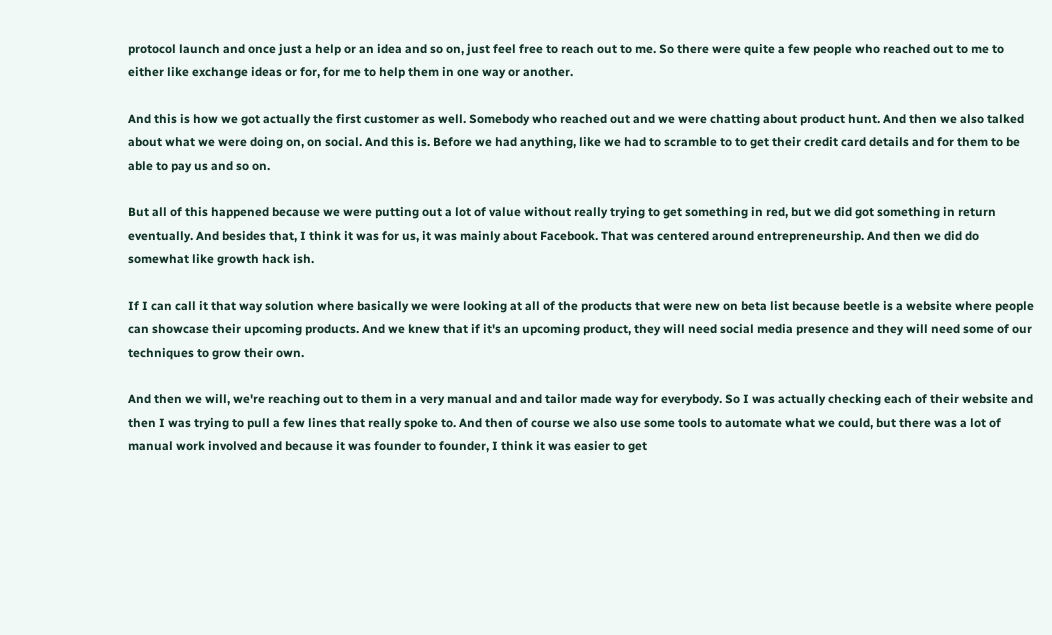protocol launch and once just a help or an idea and so on, just feel free to reach out to me. So there were quite a few people who reached out to me to either like exchange ideas or for, for me to help them in one way or another.

And this is how we got actually the first customer as well. Somebody who reached out and we were chatting about product hunt. And then we also talked about what we were doing on, on social. And this is. Before we had anything, like we had to scramble to to get their credit card details and for them to be able to pay us and so on.

But all of this happened because we were putting out a lot of value without really trying to get something in red, but we did got something in return eventually. And besides that, I think it was for us, it was mainly about Facebook. That was centered around entrepreneurship. And then we did do somewhat like growth hack ish.

If I can call it that way solution where basically we were looking at all of the products that were new on beta list because beetle is a website where people can showcase their upcoming products. And we knew that if it's an upcoming product, they will need social media presence and they will need some of our techniques to grow their own.

And then we will, we're reaching out to them in a very manual and and tailor made way for everybody. So I was actually checking each of their website and then I was trying to pull a few lines that really spoke to. And then of course we also use some tools to automate what we could, but there was a lot of manual work involved and because it was founder to founder, I think it was easier to get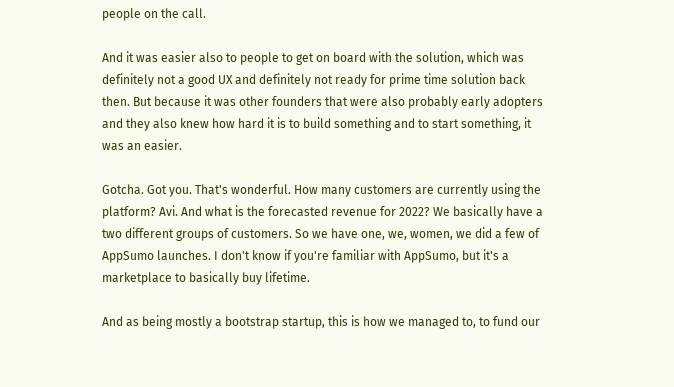people on the call.

And it was easier also to people to get on board with the solution, which was definitely not a good UX and definitely not ready for prime time solution back then. But because it was other founders that were also probably early adopters and they also knew how hard it is to build something and to start something, it was an easier.

Gotcha. Got you. That's wonderful. How many customers are currently using the platform? Avi. And what is the forecasted revenue for 2022? We basically have a two different groups of customers. So we have one, we, women, we did a few of AppSumo launches. I don't know if you're familiar with AppSumo, but it's a marketplace to basically buy lifetime.

And as being mostly a bootstrap startup, this is how we managed to, to fund our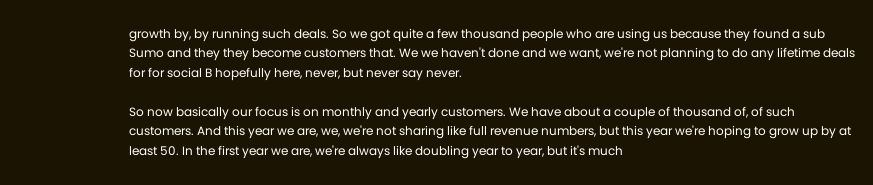growth by, by running such deals. So we got quite a few thousand people who are using us because they found a sub Sumo and they they become customers that. We we haven't done and we want, we're not planning to do any lifetime deals for for social B hopefully here, never, but never say never.

So now basically our focus is on monthly and yearly customers. We have about a couple of thousand of, of such customers. And this year we are, we, we're not sharing like full revenue numbers, but this year we're hoping to grow up by at least 50. In the first year we are, we're always like doubling year to year, but it's much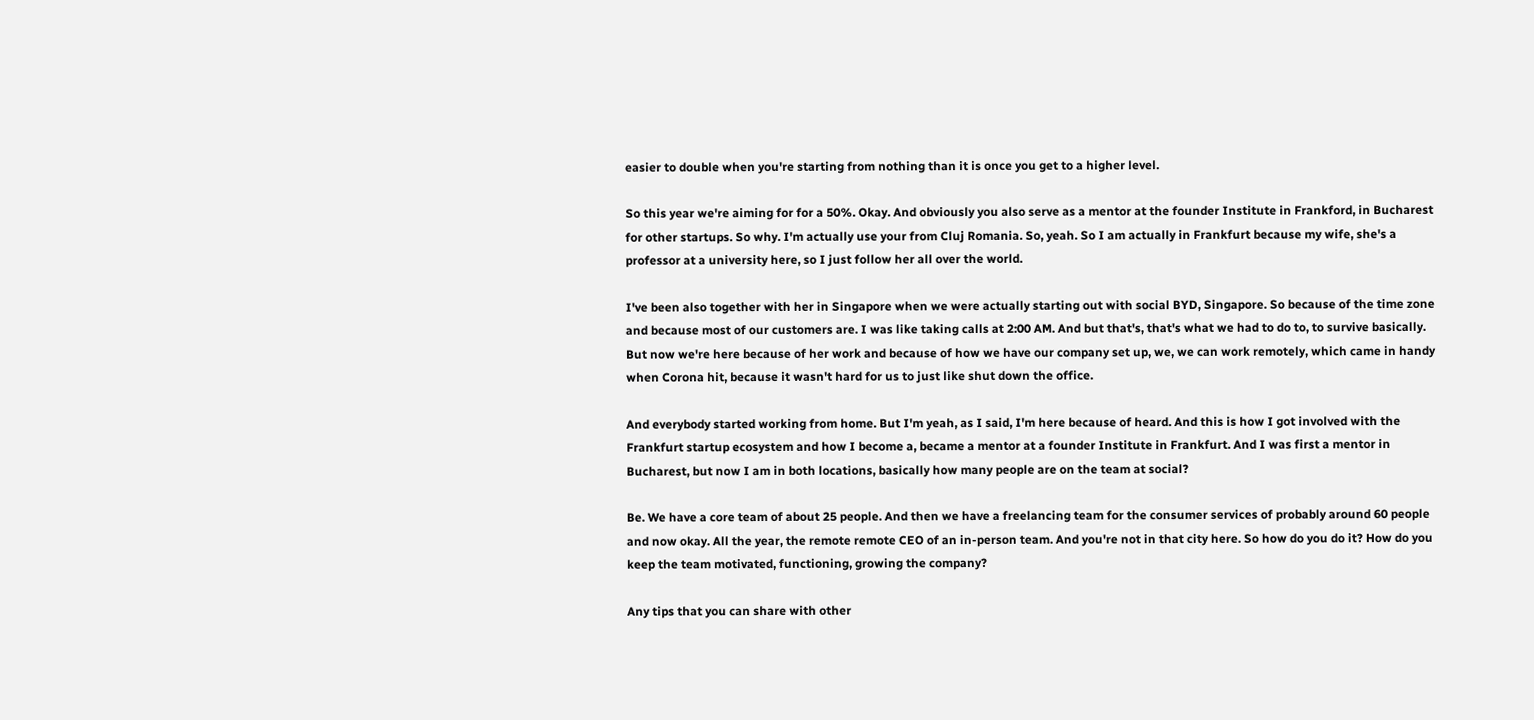easier to double when you're starting from nothing than it is once you get to a higher level.

So this year we're aiming for for a 50%. Okay. And obviously you also serve as a mentor at the founder Institute in Frankford, in Bucharest for other startups. So why. I'm actually use your from Cluj Romania. So, yeah. So I am actually in Frankfurt because my wife, she's a professor at a university here, so I just follow her all over the world.

I've been also together with her in Singapore when we were actually starting out with social BYD, Singapore. So because of the time zone and because most of our customers are. I was like taking calls at 2:00 AM. And but that's, that's what we had to do to, to survive basically. But now we're here because of her work and because of how we have our company set up, we, we can work remotely, which came in handy when Corona hit, because it wasn't hard for us to just like shut down the office.

And everybody started working from home. But I'm yeah, as I said, I'm here because of heard. And this is how I got involved with the Frankfurt startup ecosystem and how I become a, became a mentor at a founder Institute in Frankfurt. And I was first a mentor in Bucharest, but now I am in both locations, basically how many people are on the team at social?

Be. We have a core team of about 25 people. And then we have a freelancing team for the consumer services of probably around 60 people and now okay. All the year, the remote remote CEO of an in-person team. And you're not in that city here. So how do you do it? How do you keep the team motivated, functioning, growing the company?

Any tips that you can share with other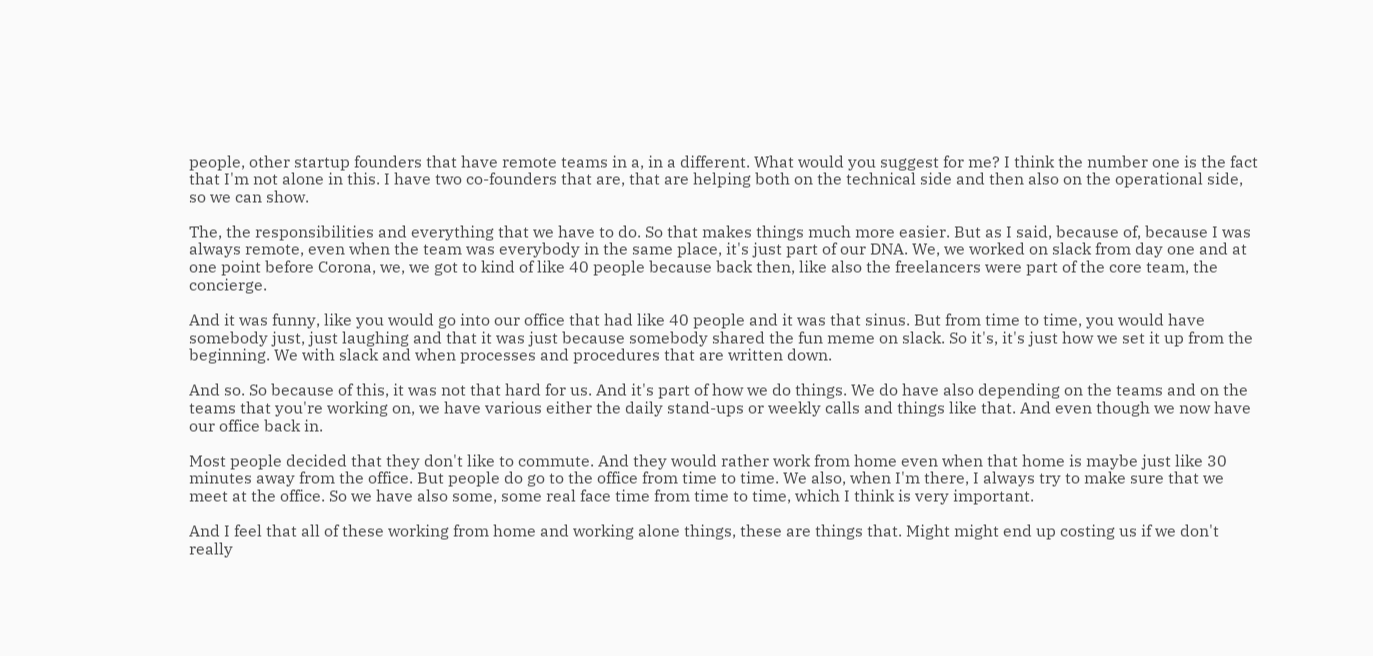people, other startup founders that have remote teams in a, in a different. What would you suggest for me? I think the number one is the fact that I'm not alone in this. I have two co-founders that are, that are helping both on the technical side and then also on the operational side, so we can show.

The, the responsibilities and everything that we have to do. So that makes things much more easier. But as I said, because of, because I was always remote, even when the team was everybody in the same place, it's just part of our DNA. We, we worked on slack from day one and at one point before Corona, we, we got to kind of like 40 people because back then, like also the freelancers were part of the core team, the concierge.

And it was funny, like you would go into our office that had like 40 people and it was that sinus. But from time to time, you would have somebody just, just laughing and that it was just because somebody shared the fun meme on slack. So it's, it's just how we set it up from the beginning. We with slack and when processes and procedures that are written down.

And so. So because of this, it was not that hard for us. And it's part of how we do things. We do have also depending on the teams and on the teams that you're working on, we have various either the daily stand-ups or weekly calls and things like that. And even though we now have our office back in.

Most people decided that they don't like to commute. And they would rather work from home even when that home is maybe just like 30 minutes away from the office. But people do go to the office from time to time. We also, when I'm there, I always try to make sure that we meet at the office. So we have also some, some real face time from time to time, which I think is very important.

And I feel that all of these working from home and working alone things, these are things that. Might might end up costing us if we don't really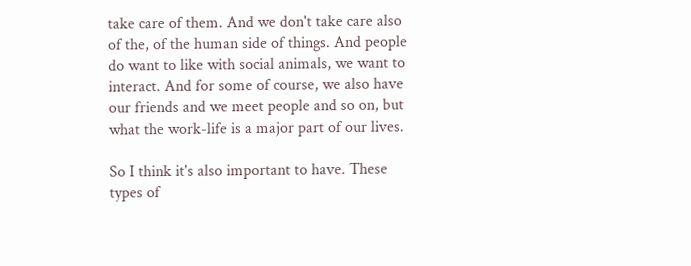take care of them. And we don't take care also of the, of the human side of things. And people do want to like with social animals, we want to interact. And for some of course, we also have our friends and we meet people and so on, but what the work-life is a major part of our lives.

So I think it's also important to have. These types of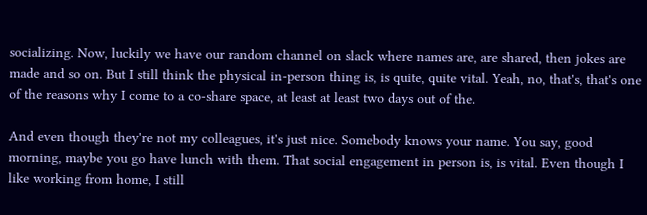socializing. Now, luckily we have our random channel on slack where names are, are shared, then jokes are made and so on. But I still think the physical in-person thing is, is quite, quite vital. Yeah, no, that's, that's one of the reasons why I come to a co-share space, at least at least two days out of the.

And even though they're not my colleagues, it's just nice. Somebody knows your name. You say, good morning, maybe you go have lunch with them. That social engagement in person is, is vital. Even though I like working from home, I still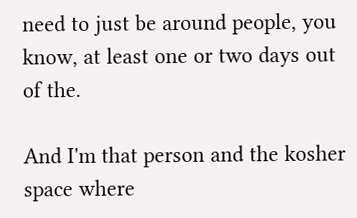need to just be around people, you know, at least one or two days out of the.

And I'm that person and the kosher space where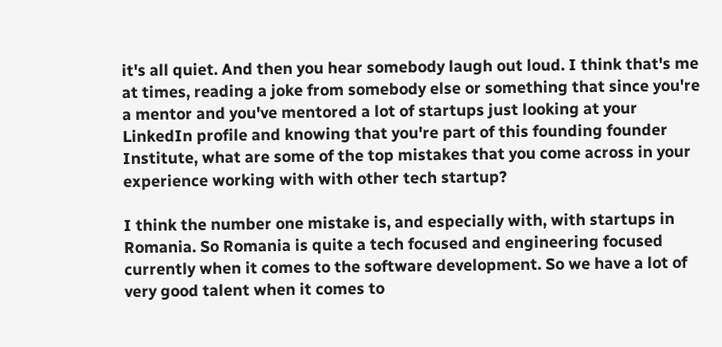it's all quiet. And then you hear somebody laugh out loud. I think that's me at times, reading a joke from somebody else or something that since you're a mentor and you've mentored a lot of startups just looking at your LinkedIn profile and knowing that you're part of this founding founder Institute, what are some of the top mistakes that you come across in your experience working with with other tech startup?

I think the number one mistake is, and especially with, with startups in Romania. So Romania is quite a tech focused and engineering focused currently when it comes to the software development. So we have a lot of very good talent when it comes to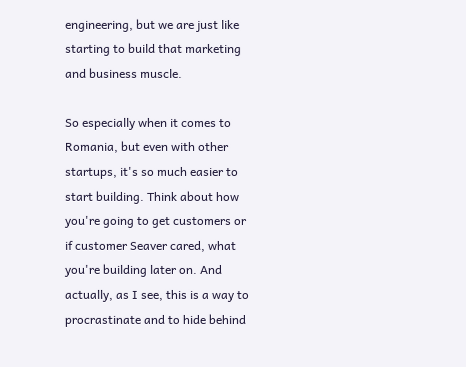engineering, but we are just like starting to build that marketing and business muscle.

So especially when it comes to Romania, but even with other startups, it's so much easier to start building. Think about how you're going to get customers or if customer Seaver cared, what you're building later on. And actually, as I see, this is a way to procrastinate and to hide behind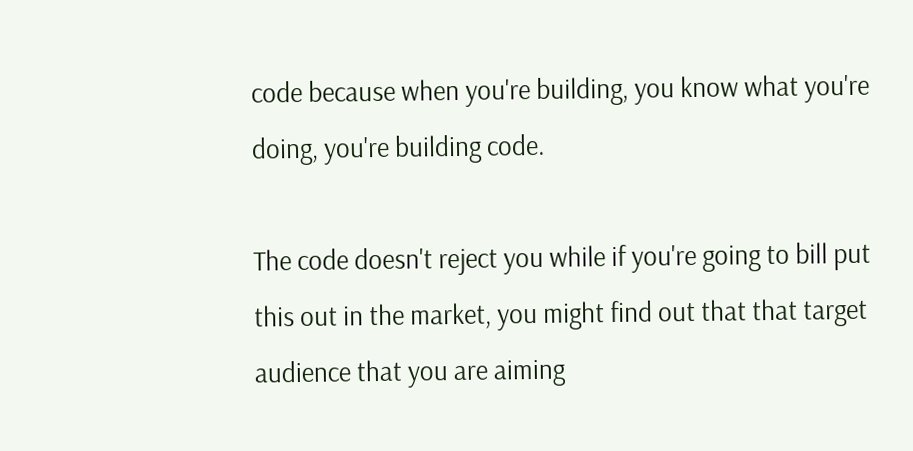code because when you're building, you know what you're doing, you're building code.

The code doesn't reject you while if you're going to bill put this out in the market, you might find out that that target audience that you are aiming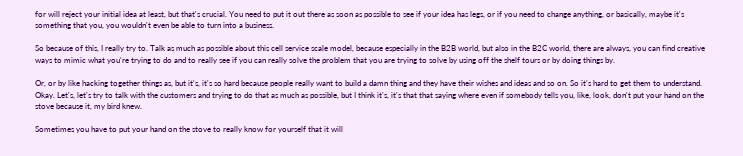for will reject your initial idea at least, but that's crucial. You need to put it out there as soon as possible to see if your idea has legs, or if you need to change anything, or basically, maybe it's something that you, you wouldn't even be able to turn into a business.

So because of this, I really try to. Talk as much as possible about this cell service scale model, because especially in the B2B world, but also in the B2C world, there are always, you can find creative ways to mimic what you're trying to do and to really see if you can really solve the problem that you are trying to solve by using off the shelf tours or by doing things by.

Or, or by like hacking together things as, but it's, it's so hard because people really want to build a damn thing and they have their wishes and ideas and so on. So it's hard to get them to understand. Okay. Let's, let's try to talk with the customers and trying to do that as much as possible, but I think it's, it's that that saying where even if somebody tells you, like, look, don't put your hand on the stove because it, my bird knew.

Sometimes you have to put your hand on the stove to really know for yourself that it will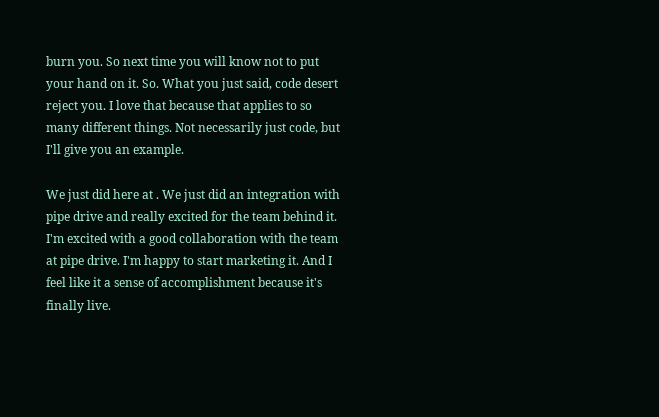burn you. So next time you will know not to put your hand on it. So. What you just said, code desert reject you. I love that because that applies to so many different things. Not necessarily just code, but I'll give you an example.

We just did here at . We just did an integration with pipe drive and really excited for the team behind it. I'm excited with a good collaboration with the team at pipe drive. I'm happy to start marketing it. And I feel like it a sense of accomplishment because it's finally live.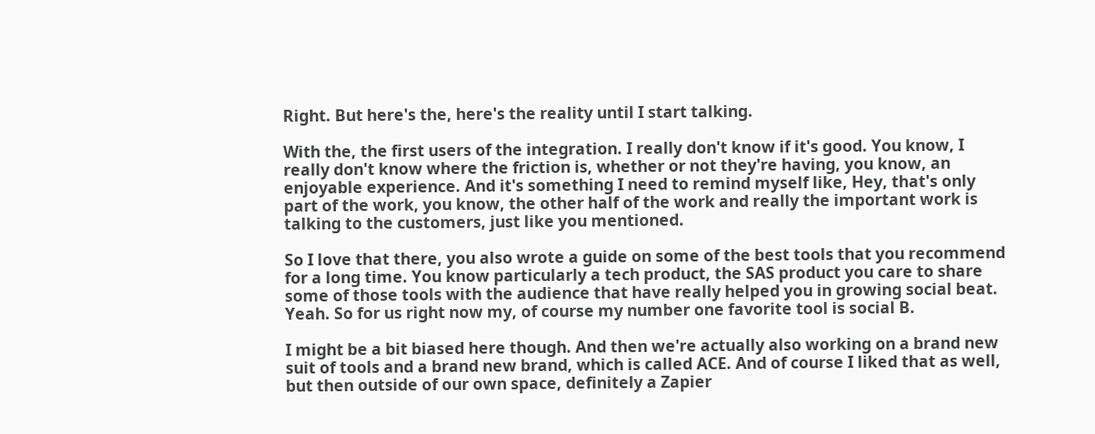Right. But here's the, here's the reality until I start talking.

With the, the first users of the integration. I really don't know if it's good. You know, I really don't know where the friction is, whether or not they're having, you know, an enjoyable experience. And it's something I need to remind myself like, Hey, that's only part of the work, you know, the other half of the work and really the important work is talking to the customers, just like you mentioned.

So I love that there, you also wrote a guide on some of the best tools that you recommend for a long time. You know particularly a tech product, the SAS product you care to share some of those tools with the audience that have really helped you in growing social beat. Yeah. So for us right now my, of course my number one favorite tool is social B.

I might be a bit biased here though. And then we're actually also working on a brand new suit of tools and a brand new brand, which is called ACE. And of course I liked that as well, but then outside of our own space, definitely a Zapier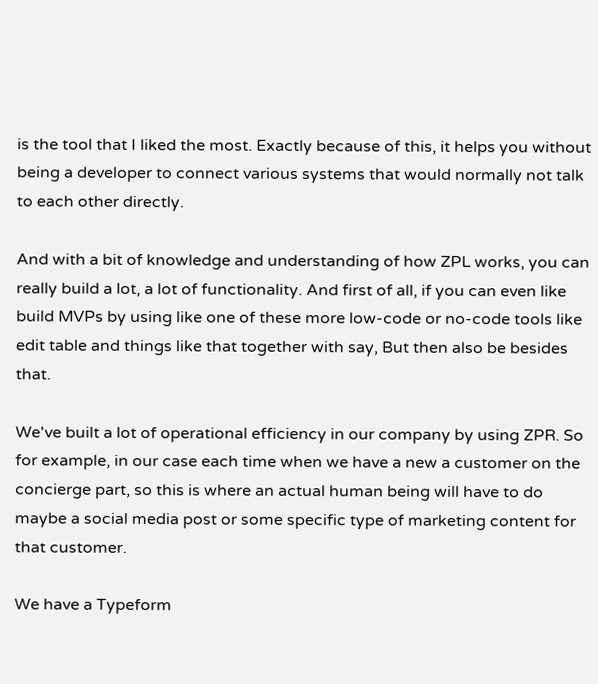is the tool that I liked the most. Exactly because of this, it helps you without being a developer to connect various systems that would normally not talk to each other directly.

And with a bit of knowledge and understanding of how ZPL works, you can really build a lot, a lot of functionality. And first of all, if you can even like build MVPs by using like one of these more low-code or no-code tools like edit table and things like that together with say, But then also be besides that.

We've built a lot of operational efficiency in our company by using ZPR. So for example, in our case each time when we have a new a customer on the concierge part, so this is where an actual human being will have to do maybe a social media post or some specific type of marketing content for that customer.

We have a Typeform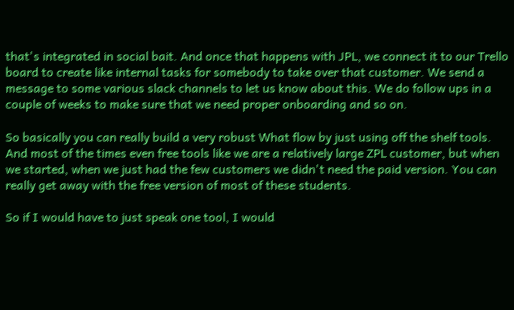that's integrated in social bait. And once that happens with JPL, we connect it to our Trello board to create like internal tasks for somebody to take over that customer. We send a message to some various slack channels to let us know about this. We do follow ups in a couple of weeks to make sure that we need proper onboarding and so on.

So basically you can really build a very robust What flow by just using off the shelf tools. And most of the times even free tools like we are a relatively large ZPL customer, but when we started, when we just had the few customers we didn't need the paid version. You can really get away with the free version of most of these students.

So if I would have to just speak one tool, I would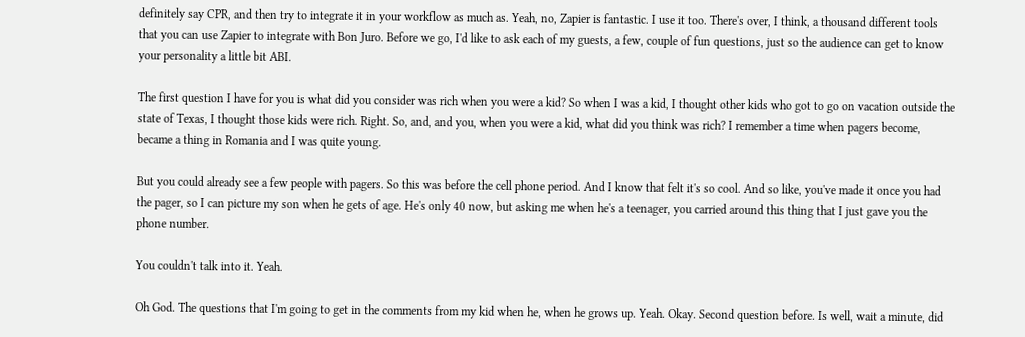definitely say CPR, and then try to integrate it in your workflow as much as. Yeah, no, Zapier is fantastic. I use it too. There's over, I think, a thousand different tools that you can use Zapier to integrate with Bon Juro. Before we go, I'd like to ask each of my guests, a few, couple of fun questions, just so the audience can get to know your personality a little bit ABI.

The first question I have for you is what did you consider was rich when you were a kid? So when I was a kid, I thought other kids who got to go on vacation outside the state of Texas, I thought those kids were rich. Right. So, and, and you, when you were a kid, what did you think was rich? I remember a time when pagers become, became a thing in Romania and I was quite young.

But you could already see a few people with pagers. So this was before the cell phone period. And I know that felt it's so cool. And so like, you've made it once you had the pager, so I can picture my son when he gets of age. He's only 40 now, but asking me when he's a teenager, you carried around this thing that I just gave you the phone number.

You couldn't talk into it. Yeah.

Oh God. The questions that I'm going to get in the comments from my kid when he, when he grows up. Yeah. Okay. Second question before. Is well, wait a minute, did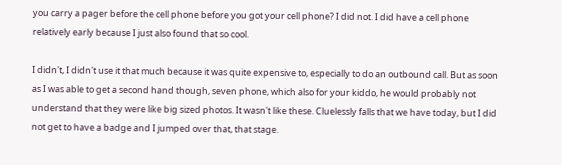you carry a pager before the cell phone before you got your cell phone? I did not. I did have a cell phone relatively early because I just also found that so cool.

I didn't, I didn't use it that much because it was quite expensive to, especially to do an outbound call. But as soon as I was able to get a second hand though, seven phone, which also for your kiddo, he would probably not understand that they were like big sized photos. It wasn't like these. Cluelessly falls that we have today, but I did not get to have a badge and I jumped over that, that stage.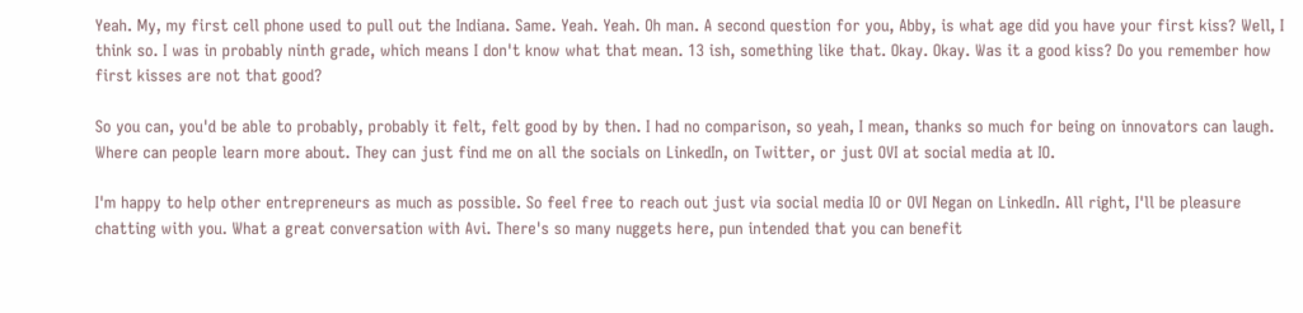Yeah. My, my first cell phone used to pull out the Indiana. Same. Yeah. Yeah. Oh man. A second question for you, Abby, is what age did you have your first kiss? Well, I think so. I was in probably ninth grade, which means I don't know what that mean. 13 ish, something like that. Okay. Okay. Was it a good kiss? Do you remember how first kisses are not that good?

So you can, you'd be able to probably, probably it felt, felt good by by then. I had no comparison, so yeah, I mean, thanks so much for being on innovators can laugh. Where can people learn more about. They can just find me on all the socials on LinkedIn, on Twitter, or just OVI at social media at IO.

I'm happy to help other entrepreneurs as much as possible. So feel free to reach out just via social media IO or OVI Negan on LinkedIn. All right, I'll be pleasure chatting with you. What a great conversation with Avi. There's so many nuggets here, pun intended that you can benefit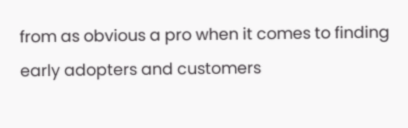from as obvious a pro when it comes to finding early adopters and customers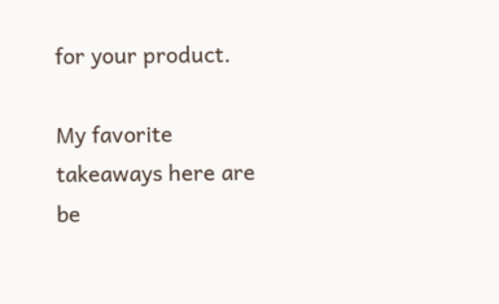for your product.

My favorite takeaways here are be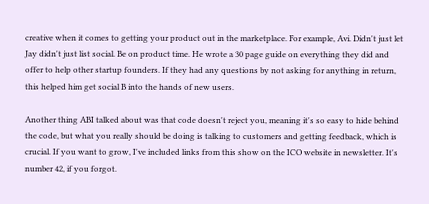creative when it comes to getting your product out in the marketplace. For example, Avi. Didn't just let Jay didn't just list social. Be on product time. He wrote a 30 page guide on everything they did and offer to help other startup founders. If they had any questions by not asking for anything in return, this helped him get social B into the hands of new users.

Another thing ABI talked about was that code doesn't reject you, meaning it's so easy to hide behind the code, but what you really should be doing is talking to customers and getting feedback, which is crucial. If you want to grow, I've included links from this show on the ICO website in newsletter. It's number 42, if you forgot.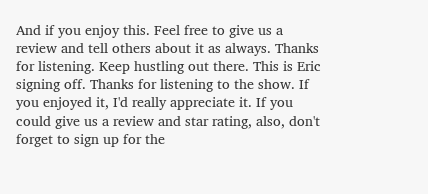And if you enjoy this. Feel free to give us a review and tell others about it as always. Thanks for listening. Keep hustling out there. This is Eric signing off. Thanks for listening to the show. If you enjoyed it, I'd really appreciate it. If you could give us a review and star rating, also, don't forget to sign up for the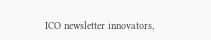ICO newsletter innovators,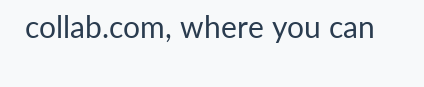collab.com, where you can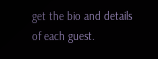get the bio and details of each guest.